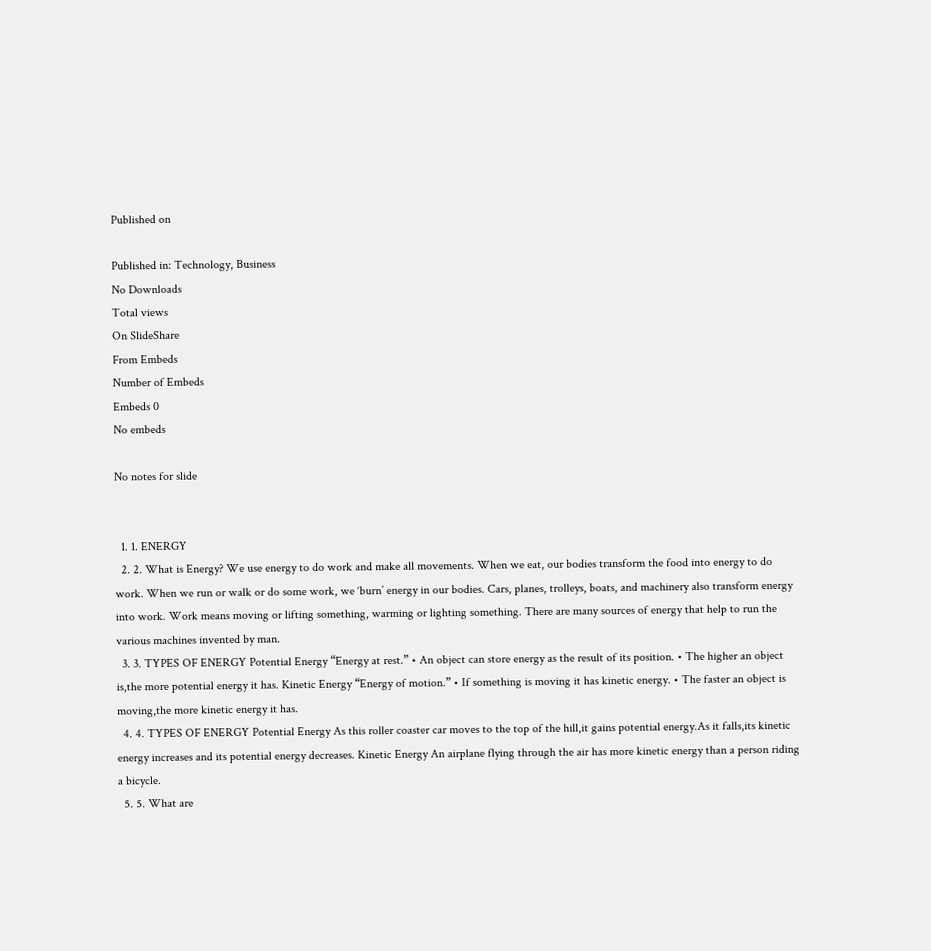Published on

Published in: Technology, Business
No Downloads
Total views
On SlideShare
From Embeds
Number of Embeds
Embeds 0
No embeds

No notes for slide


  1. 1. ENERGY
  2. 2. What is Energy? We use energy to do work and make all movements. When we eat, our bodies transform the food into energy to do work. When we run or walk or do some work, we ‘burn’ energy in our bodies. Cars, planes, trolleys, boats, and machinery also transform energy into work. Work means moving or lifting something, warming or lighting something. There are many sources of energy that help to run the various machines invented by man.
  3. 3. TYPES OF ENERGY Potential Energy “Energy at rest.” • An object can store energy as the result of its position. • The higher an object is,the more potential energy it has. Kinetic Energy “Energy of motion.” • If something is moving it has kinetic energy. • The faster an object is moving,the more kinetic energy it has.
  4. 4. TYPES OF ENERGY Potential Energy As this roller coaster car moves to the top of the hill,it gains potential energy.As it falls,its kinetic energy increases and its potential energy decreases. Kinetic Energy An airplane flying through the air has more kinetic energy than a person riding a bicycle.
  5. 5. What are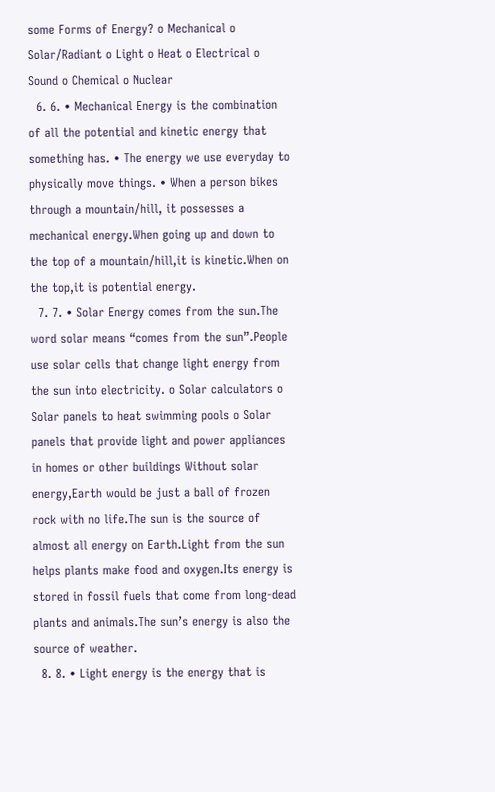some Forms of Energy? o Mechanical o Solar/Radiant o Light o Heat o Electrical o Sound o Chemical o Nuclear
  6. 6. • Mechanical Energy is the combination of all the potential and kinetic energy that something has. • The energy we use everyday to physically move things. • When a person bikes through a mountain/hill, it possesses a mechanical energy.When going up and down to the top of a mountain/hill,it is kinetic.When on the top,it is potential energy.
  7. 7. • Solar Energy comes from the sun.The word solar means “comes from the sun”.People use solar cells that change light energy from the sun into electricity. o Solar calculators o Solar panels to heat swimming pools o Solar panels that provide light and power appliances in homes or other buildings Without solar energy,Earth would be just a ball of frozen rock with no life.The sun is the source of almost all energy on Earth.Light from the sun helps plants make food and oxygen.Its energy is stored in fossil fuels that come from long-dead plants and animals.The sun’s energy is also the source of weather.
  8. 8. • Light energy is the energy that is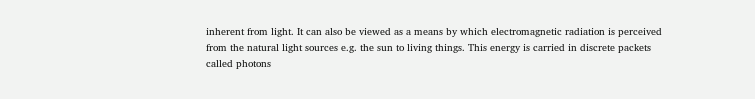inherent from light. It can also be viewed as a means by which electromagnetic radiation is perceived from the natural light sources e.g. the sun to living things. This energy is carried in discrete packets called photons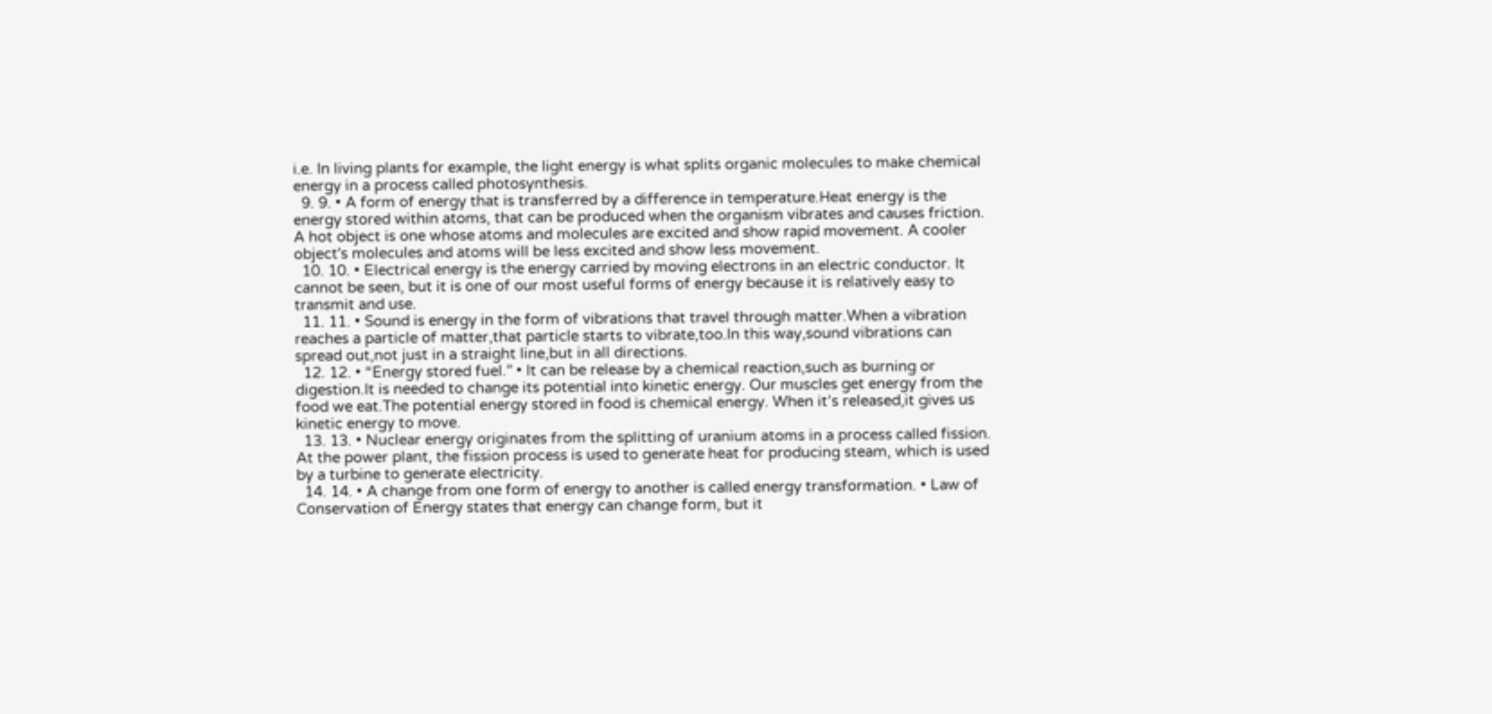i.e. In living plants for example, the light energy is what splits organic molecules to make chemical energy in a process called photosynthesis.
  9. 9. • A form of energy that is transferred by a difference in temperature.Heat energy is the energy stored within atoms, that can be produced when the organism vibrates and causes friction. A hot object is one whose atoms and molecules are excited and show rapid movement. A cooler object's molecules and atoms will be less excited and show less movement.
  10. 10. • Electrical energy is the energy carried by moving electrons in an electric conductor. It cannot be seen, but it is one of our most useful forms of energy because it is relatively easy to transmit and use.
  11. 11. • Sound is energy in the form of vibrations that travel through matter.When a vibration reaches a particle of matter,that particle starts to vibrate,too.In this way,sound vibrations can spread out,not just in a straight line,but in all directions.
  12. 12. • “Energy stored fuel.” • It can be release by a chemical reaction,such as burning or digestion.It is needed to change its potential into kinetic energy. Our muscles get energy from the food we eat.The potential energy stored in food is chemical energy. When it’s released,it gives us kinetic energy to move.
  13. 13. • Nuclear energy originates from the splitting of uranium atoms in a process called fission. At the power plant, the fission process is used to generate heat for producing steam, which is used by a turbine to generate electricity.
  14. 14. • A change from one form of energy to another is called energy transformation. • Law of Conservation of Energy states that energy can change form, but it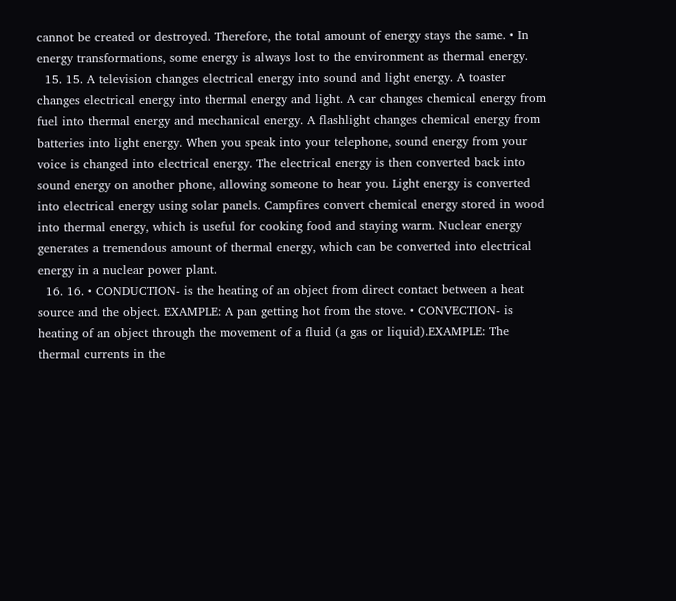cannot be created or destroyed. Therefore, the total amount of energy stays the same. • In energy transformations, some energy is always lost to the environment as thermal energy.
  15. 15. A television changes electrical energy into sound and light energy. A toaster changes electrical energy into thermal energy and light. A car changes chemical energy from fuel into thermal energy and mechanical energy. A flashlight changes chemical energy from batteries into light energy. When you speak into your telephone, sound energy from your voice is changed into electrical energy. The electrical energy is then converted back into sound energy on another phone, allowing someone to hear you. Light energy is converted into electrical energy using solar panels. Campfires convert chemical energy stored in wood into thermal energy, which is useful for cooking food and staying warm. Nuclear energy generates a tremendous amount of thermal energy, which can be converted into electrical energy in a nuclear power plant.
  16. 16. • CONDUCTION- is the heating of an object from direct contact between a heat source and the object. EXAMPLE: A pan getting hot from the stove. • CONVECTION- is heating of an object through the movement of a fluid (a gas or liquid).EXAMPLE: The thermal currents in the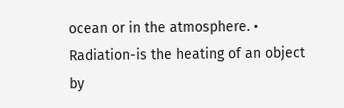ocean or in the atmosphere. • Radiation-is the heating of an object by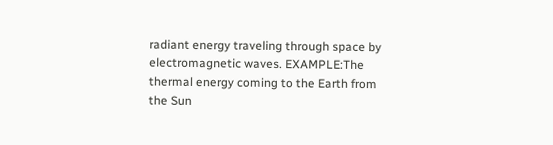radiant energy traveling through space by electromagnetic waves. EXAMPLE:The thermal energy coming to the Earth from the Sun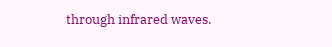through infrared waves.